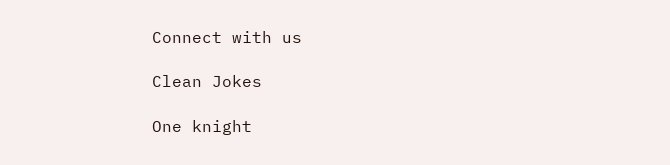Connect with us

Clean Jokes

One knight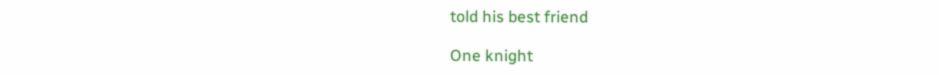told his best friend

One knight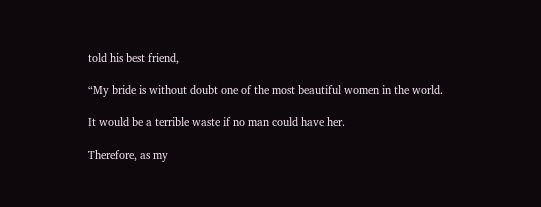told his best friend,

“My bride is without doubt one of the most beautiful women in the world.

It would be a terrible waste if no man could have her.

Therefore, as my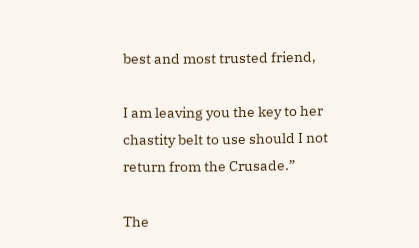best and most trusted friend,

I am leaving you the key to her chastity belt to use should I not return from the Crusade.”

The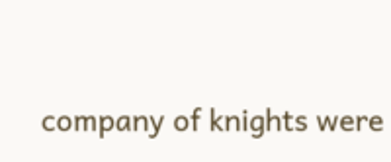company of knights were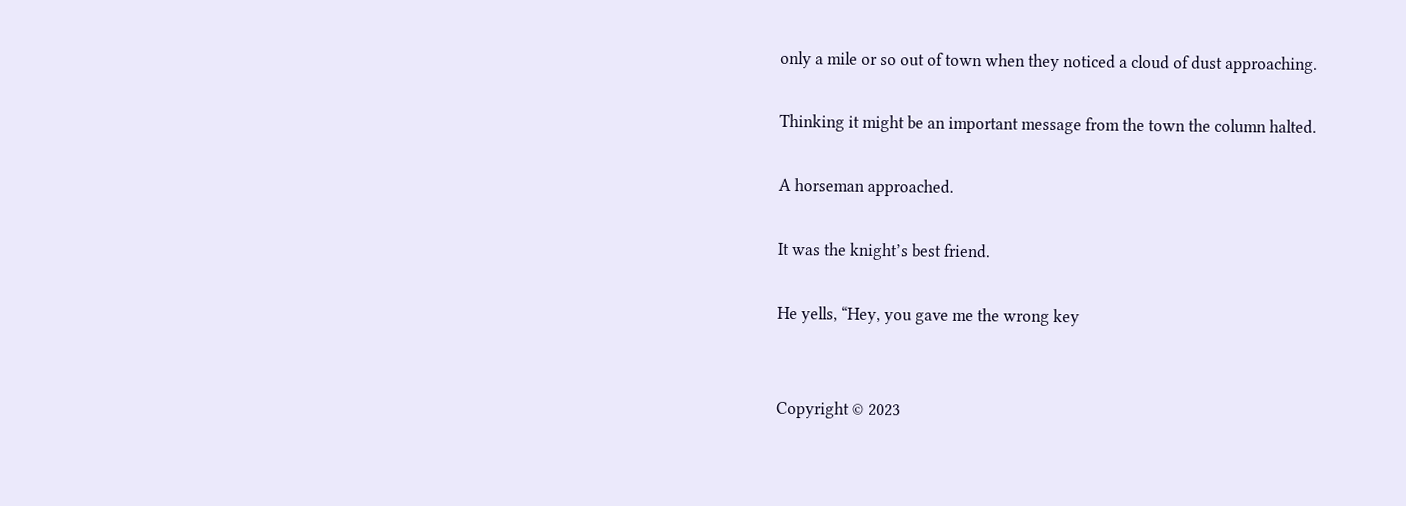only a mile or so out of town when they noticed a cloud of dust approaching.

Thinking it might be an important message from the town the column halted.

A horseman approached.

It was the knight’s best friend.

He yells, “Hey, you gave me the wrong key


Copyright © 2023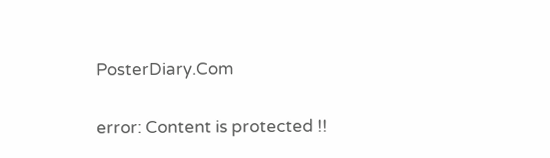PosterDiary.Com

error: Content is protected !!